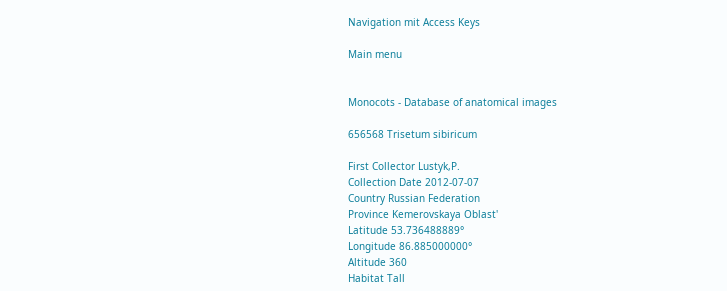Navigation mit Access Keys

Main menu


Monocots - Database of anatomical images

656568 Trisetum sibiricum

First Collector Lustyk,P.
Collection Date 2012-07-07
Country Russian Federation
Province Kemerovskaya Oblast'
Latitude 53.736488889°
Longitude 86.885000000°
Altitude 360
Habitat Tall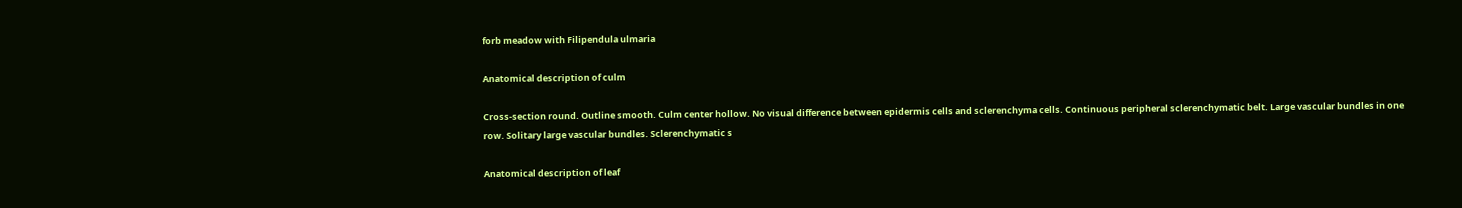forb meadow with Filipendula ulmaria

Anatomical description of culm

Cross-section round. Outline smooth. Culm center hollow. No visual difference between epidermis cells and sclerenchyma cells. Continuous peripheral sclerenchymatic belt. Large vascular bundles in one row. Solitary large vascular bundles. Sclerenchymatic s

Anatomical description of leaf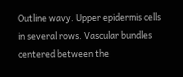Outline wavy. Upper epidermis cells in several rows. Vascular bundles centered between the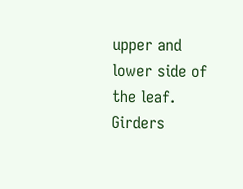upper and lower side of the leaf. Girders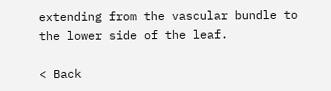extending from the vascular bundle to the lower side of the leaf.

< Back